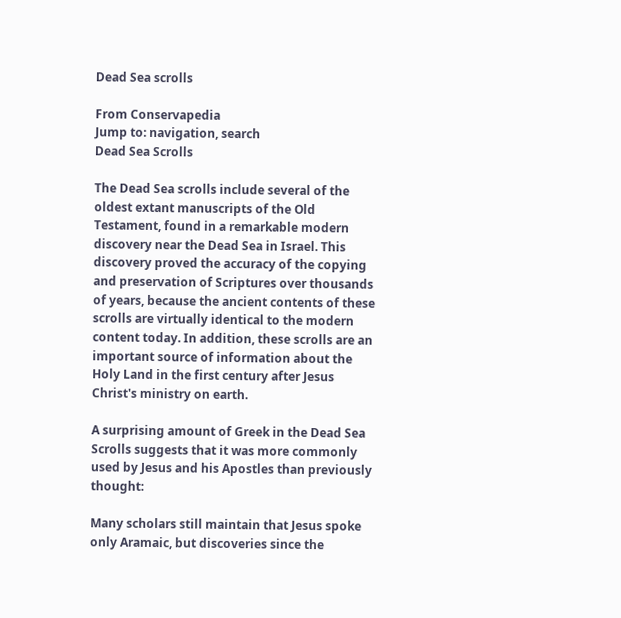Dead Sea scrolls

From Conservapedia
Jump to: navigation, search
Dead Sea Scrolls

The Dead Sea scrolls include several of the oldest extant manuscripts of the Old Testament, found in a remarkable modern discovery near the Dead Sea in Israel. This discovery proved the accuracy of the copying and preservation of Scriptures over thousands of years, because the ancient contents of these scrolls are virtually identical to the modern content today. In addition, these scrolls are an important source of information about the Holy Land in the first century after Jesus Christ's ministry on earth.

A surprising amount of Greek in the Dead Sea Scrolls suggests that it was more commonly used by Jesus and his Apostles than previously thought:

Many scholars still maintain that Jesus spoke only Aramaic, but discoveries since the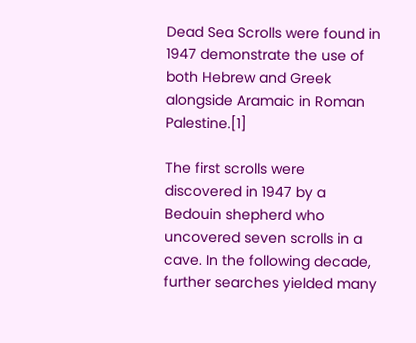Dead Sea Scrolls were found in 1947 demonstrate the use of both Hebrew and Greek alongside Aramaic in Roman Palestine.[1]

The first scrolls were discovered in 1947 by a Bedouin shepherd who uncovered seven scrolls in a cave. In the following decade, further searches yielded many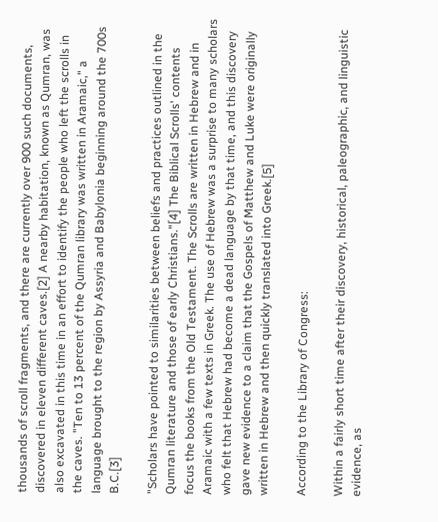thousands of scroll fragments, and there are currently over 900 such documents, discovered in eleven different caves.[2] A nearby habitation, known as Qumran, was also excavated in this time in an effort to identify the people who left the scrolls in the caves. "Ten to 13 percent of the Qumran library was written in Aramaic," a language brought to the region by Assyria and Babylonia beginning around the 700s B.C.[3]

"Scholars have pointed to similarities between beliefs and practices outlined in the Qumran literature and those of early Christians."[4] The Biblical Scrolls' contents focus the books from the Old Testament. The Scrolls are written in Hebrew and in Aramaic with a few texts in Greek. The use of Hebrew was a surprise to many scholars who felt that Hebrew had become a dead language by that time, and this discovery gave new evidence to a claim that the Gospels of Matthew and Luke were originally written in Hebrew and then quickly translated into Greek.[5]

According to the Library of Congress:

Within a fairly short time after their discovery, historical, paleographic, and linguistic evidence, as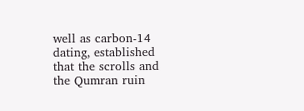well as carbon-14 dating, established that the scrolls and the Qumran ruin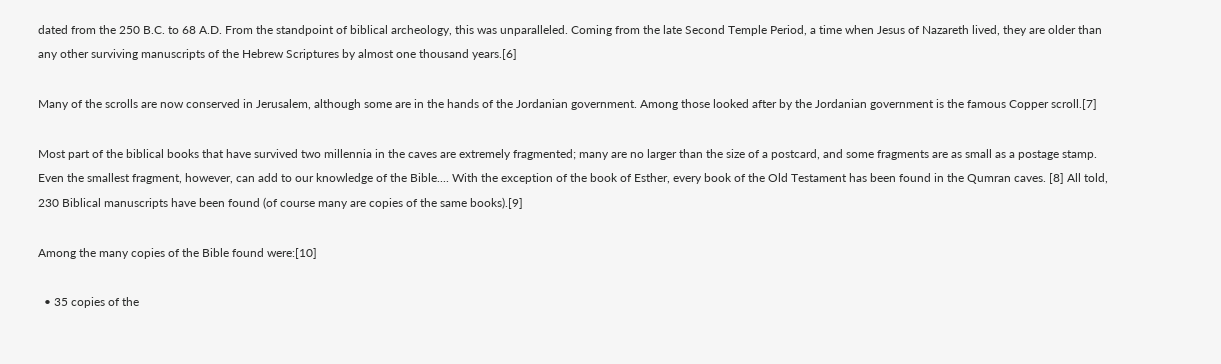dated from the 250 B.C. to 68 A.D. From the standpoint of biblical archeology, this was unparalleled. Coming from the late Second Temple Period, a time when Jesus of Nazareth lived, they are older than any other surviving manuscripts of the Hebrew Scriptures by almost one thousand years.[6]

Many of the scrolls are now conserved in Jerusalem, although some are in the hands of the Jordanian government. Among those looked after by the Jordanian government is the famous Copper scroll.[7]

Most part of the biblical books that have survived two millennia in the caves are extremely fragmented; many are no larger than the size of a postcard, and some fragments are as small as a postage stamp. Even the smallest fragment, however, can add to our knowledge of the Bible.... With the exception of the book of Esther, every book of the Old Testament has been found in the Qumran caves. [8] All told, 230 Biblical manuscripts have been found (of course many are copies of the same books).[9]

Among the many copies of the Bible found were:[10]

  • 35 copies of the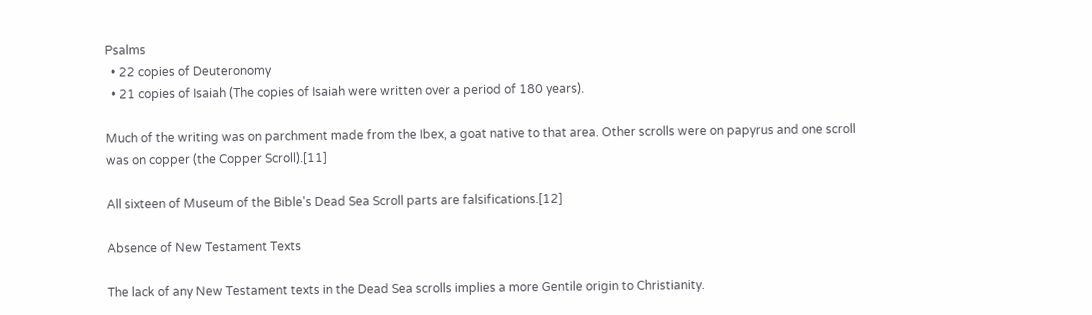Psalms
  • 22 copies of Deuteronomy
  • 21 copies of Isaiah (The copies of Isaiah were written over a period of 180 years).

Much of the writing was on parchment made from the Ibex, a goat native to that area. Other scrolls were on papyrus and one scroll was on copper (the Copper Scroll).[11]

All sixteen of Museum of the Bible's Dead Sea Scroll parts are falsifications.[12]

Absence of New Testament Texts

The lack of any New Testament texts in the Dead Sea scrolls implies a more Gentile origin to Christianity.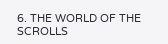6. THE WORLD OF THE SCROLLS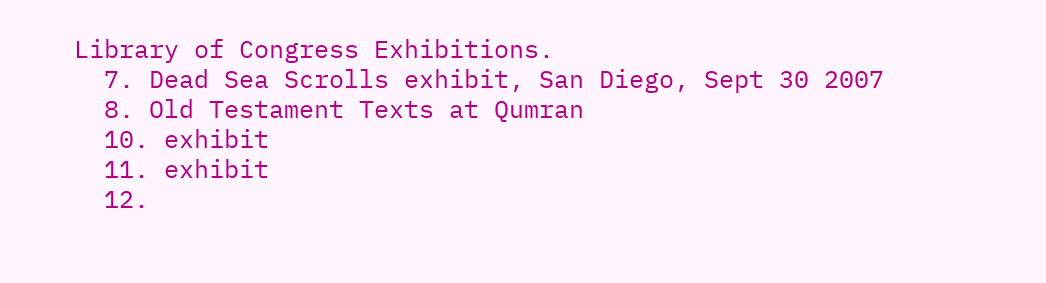Library of Congress Exhibitions.
  7. Dead Sea Scrolls exhibit, San Diego, Sept 30 2007
  8. Old Testament Texts at Qumran
  10. exhibit
  11. exhibit
  12.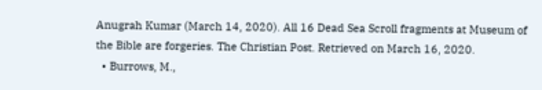Anugrah Kumar (March 14, 2020). All 16 Dead Sea Scroll fragments at Museum of the Bible are forgeries. The Christian Post. Retrieved on March 16, 2020.
  • Burrows, M.,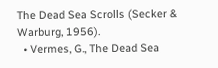The Dead Sea Scrolls (Secker & Warburg, 1956).
  • Vermes, G., The Dead Sea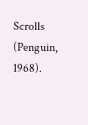Scrolls (Penguin, 1968).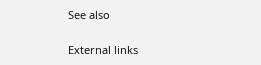See also

External links